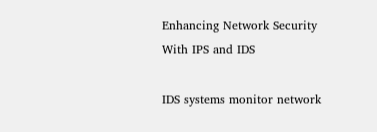Enhancing Network Security With IPS and IDS

IDS systems monitor network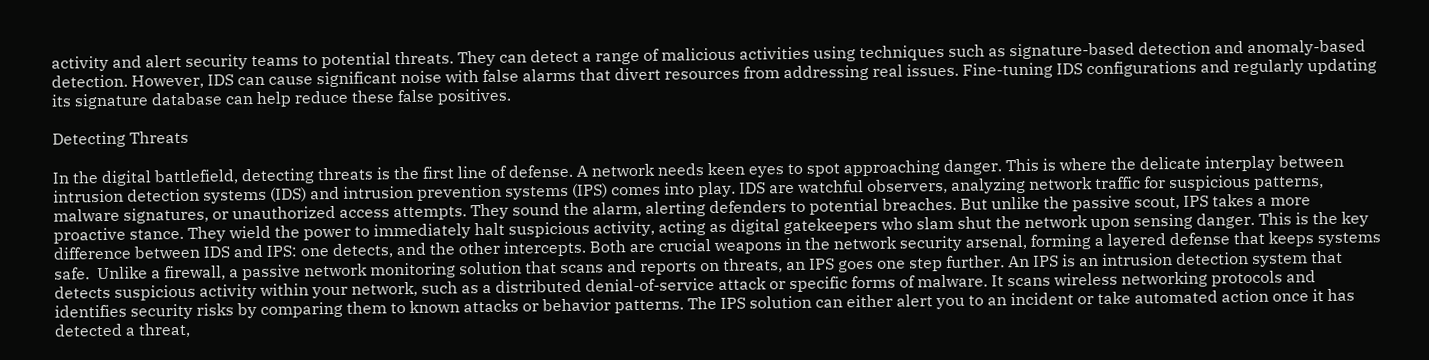activity and alert security teams to potential threats. They can detect a range of malicious activities using techniques such as signature-based detection and anomaly-based detection. However, IDS can cause significant noise with false alarms that divert resources from addressing real issues. Fine-tuning IDS configurations and regularly updating its signature database can help reduce these false positives.

Detecting Threats

In the digital battlefield, detecting threats is the first line of defense. A network needs keen eyes to spot approaching danger. This is where the delicate interplay between intrusion detection systems (IDS) and intrusion prevention systems (IPS) comes into play. IDS are watchful observers, analyzing network traffic for suspicious patterns, malware signatures, or unauthorized access attempts. They sound the alarm, alerting defenders to potential breaches. But unlike the passive scout, IPS takes a more proactive stance. They wield the power to immediately halt suspicious activity, acting as digital gatekeepers who slam shut the network upon sensing danger. This is the key difference between IDS and IPS: one detects, and the other intercepts. Both are crucial weapons in the network security arsenal, forming a layered defense that keeps systems safe.  Unlike a firewall, a passive network monitoring solution that scans and reports on threats, an IPS goes one step further. An IPS is an intrusion detection system that detects suspicious activity within your network, such as a distributed denial-of-service attack or specific forms of malware. It scans wireless networking protocols and identifies security risks by comparing them to known attacks or behavior patterns. The IPS solution can either alert you to an incident or take automated action once it has detected a threat,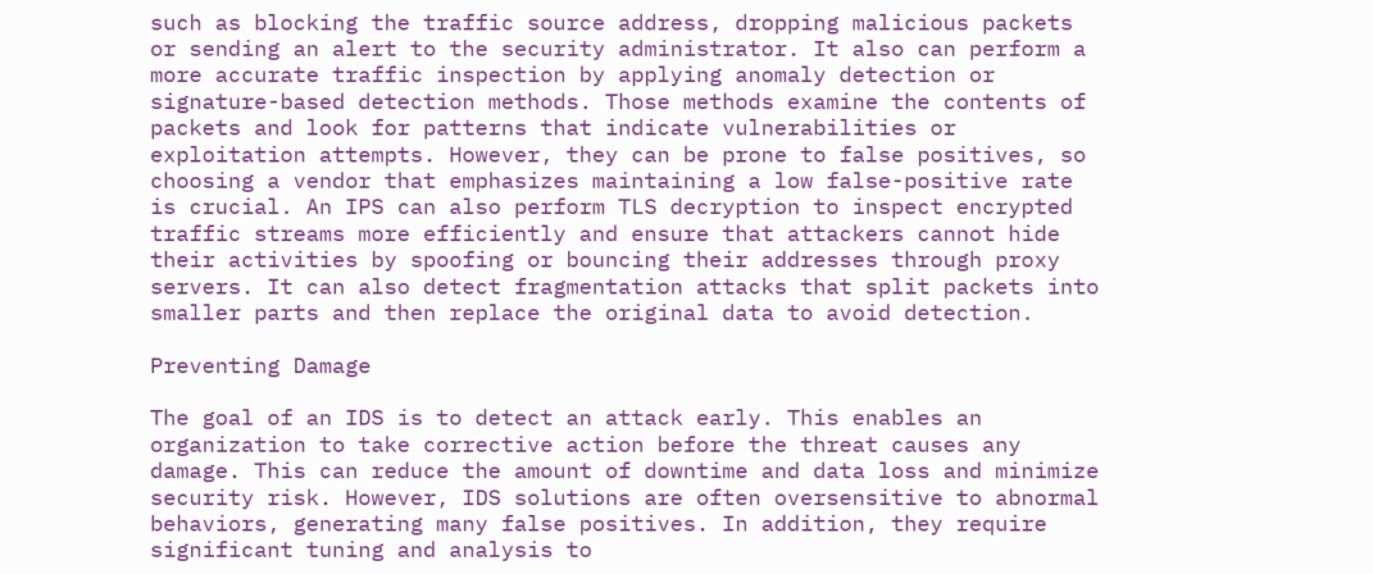such as blocking the traffic source address, dropping malicious packets or sending an alert to the security administrator. It also can perform a more accurate traffic inspection by applying anomaly detection or signature-based detection methods. Those methods examine the contents of packets and look for patterns that indicate vulnerabilities or exploitation attempts. However, they can be prone to false positives, so choosing a vendor that emphasizes maintaining a low false-positive rate is crucial. An IPS can also perform TLS decryption to inspect encrypted traffic streams more efficiently and ensure that attackers cannot hide their activities by spoofing or bouncing their addresses through proxy servers. It can also detect fragmentation attacks that split packets into smaller parts and then replace the original data to avoid detection.

Preventing Damage

The goal of an IDS is to detect an attack early. This enables an organization to take corrective action before the threat causes any damage. This can reduce the amount of downtime and data loss and minimize security risk. However, IDS solutions are often oversensitive to abnormal behaviors, generating many false positives. In addition, they require significant tuning and analysis to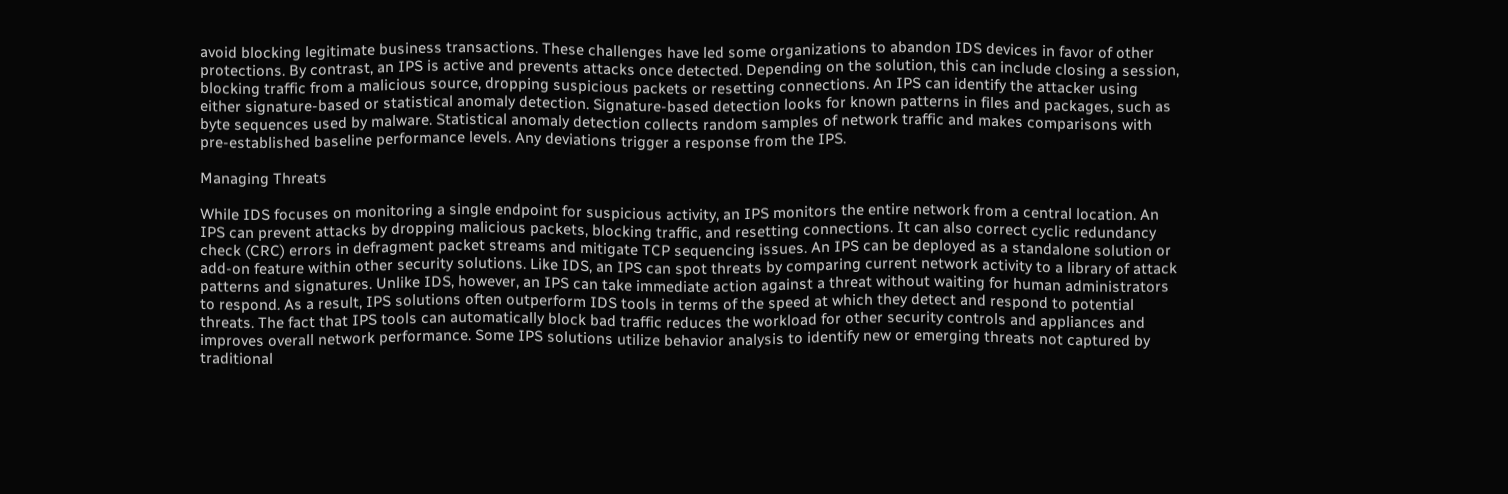avoid blocking legitimate business transactions. These challenges have led some organizations to abandon IDS devices in favor of other protections. By contrast, an IPS is active and prevents attacks once detected. Depending on the solution, this can include closing a session, blocking traffic from a malicious source, dropping suspicious packets or resetting connections. An IPS can identify the attacker using either signature-based or statistical anomaly detection. Signature-based detection looks for known patterns in files and packages, such as byte sequences used by malware. Statistical anomaly detection collects random samples of network traffic and makes comparisons with pre-established baseline performance levels. Any deviations trigger a response from the IPS.

Managing Threats

While IDS focuses on monitoring a single endpoint for suspicious activity, an IPS monitors the entire network from a central location. An IPS can prevent attacks by dropping malicious packets, blocking traffic, and resetting connections. It can also correct cyclic redundancy check (CRC) errors in defragment packet streams and mitigate TCP sequencing issues. An IPS can be deployed as a standalone solution or add-on feature within other security solutions. Like IDS, an IPS can spot threats by comparing current network activity to a library of attack patterns and signatures. Unlike IDS, however, an IPS can take immediate action against a threat without waiting for human administrators to respond. As a result, IPS solutions often outperform IDS tools in terms of the speed at which they detect and respond to potential threats. The fact that IPS tools can automatically block bad traffic reduces the workload for other security controls and appliances and improves overall network performance. Some IPS solutions utilize behavior analysis to identify new or emerging threats not captured by traditional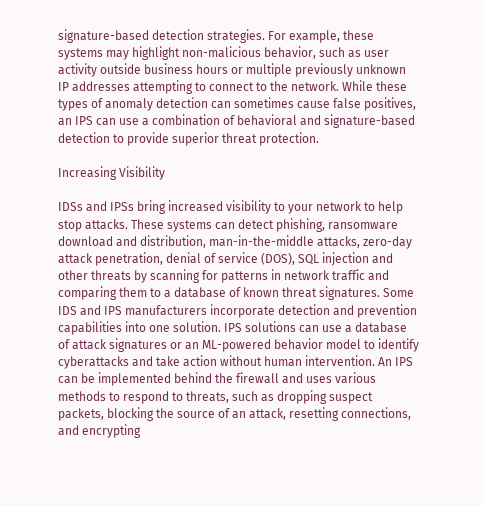signature-based detection strategies. For example, these systems may highlight non-malicious behavior, such as user activity outside business hours or multiple previously unknown IP addresses attempting to connect to the network. While these types of anomaly detection can sometimes cause false positives, an IPS can use a combination of behavioral and signature-based detection to provide superior threat protection.

Increasing Visibility

IDSs and IPSs bring increased visibility to your network to help stop attacks. These systems can detect phishing, ransomware download and distribution, man-in-the-middle attacks, zero-day attack penetration, denial of service (DOS), SQL injection and other threats by scanning for patterns in network traffic and comparing them to a database of known threat signatures. Some IDS and IPS manufacturers incorporate detection and prevention capabilities into one solution. IPS solutions can use a database of attack signatures or an ML-powered behavior model to identify cyberattacks and take action without human intervention. An IPS can be implemented behind the firewall and uses various methods to respond to threats, such as dropping suspect packets, blocking the source of an attack, resetting connections, and encrypting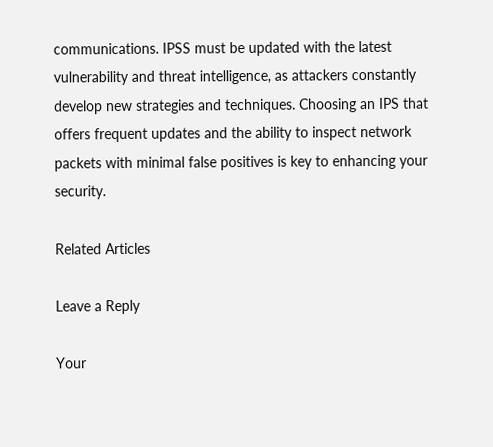communications. IPSS must be updated with the latest vulnerability and threat intelligence, as attackers constantly develop new strategies and techniques. Choosing an IPS that offers frequent updates and the ability to inspect network packets with minimal false positives is key to enhancing your security.

Related Articles

Leave a Reply

Your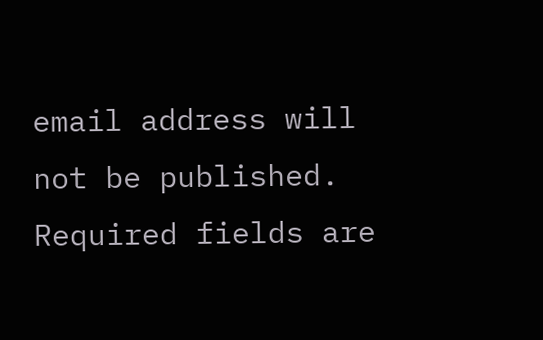email address will not be published. Required fields are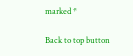marked *

Back to top button